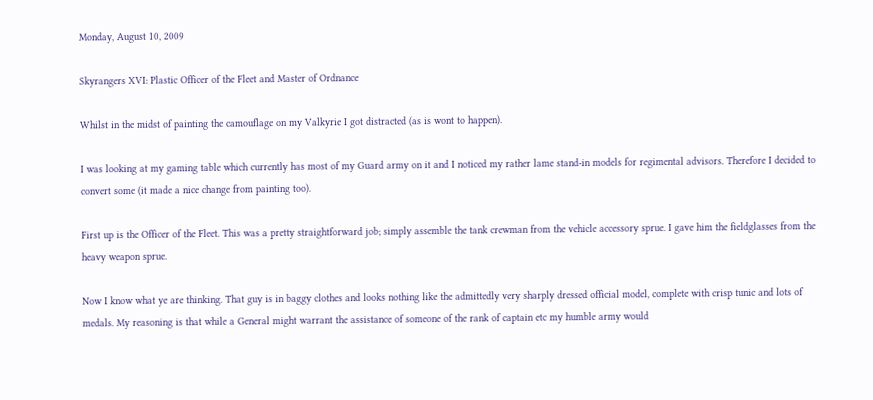Monday, August 10, 2009

Skyrangers XVI: Plastic Officer of the Fleet and Master of Ordnance

Whilst in the midst of painting the camouflage on my Valkyrie I got distracted (as is wont to happen).

I was looking at my gaming table which currently has most of my Guard army on it and I noticed my rather lame stand-in models for regimental advisors. Therefore I decided to convert some (it made a nice change from painting too).

First up is the Officer of the Fleet. This was a pretty straightforward job; simply assemble the tank crewman from the vehicle accessory sprue. I gave him the fieldglasses from the heavy weapon sprue.

Now I know what ye are thinking. That guy is in baggy clothes and looks nothing like the admittedly very sharply dressed official model, complete with crisp tunic and lots of medals. My reasoning is that while a General might warrant the assistance of someone of the rank of captain etc my humble army would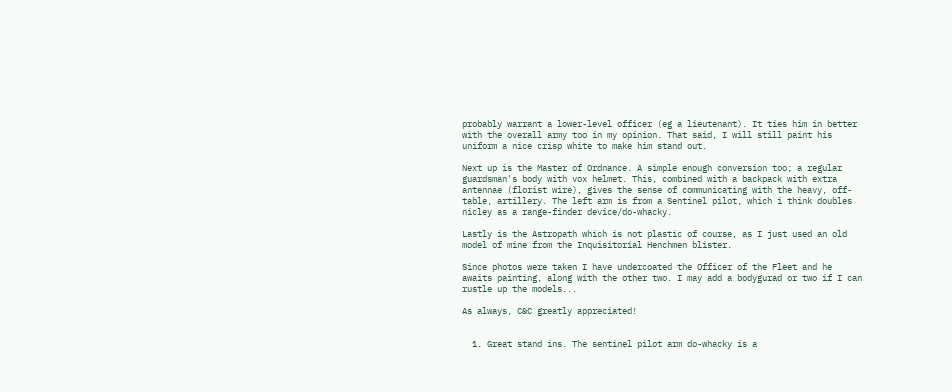probably warrant a lower-level officer (eg a lieutenant). It ties him in better with the overall army too in my opinion. That said, I will still paint his uniform a nice crisp white to make him stand out.

Next up is the Master of Ordnance. A simple enough conversion too; a regular guardsman's body with vox helmet. This, combined with a backpack with extra antennae (florist wire), gives the sense of communicating with the heavy, off-table, artillery. The left arm is from a Sentinel pilot, which i think doubles nicley as a range-finder device/do-whacky.

Lastly is the Astropath which is not plastic of course, as I just used an old model of mine from the Inquisitorial Henchmen blister.

Since photos were taken I have undercoated the Officer of the Fleet and he awaits painting, along with the other two. I may add a bodygurad or two if I can rustle up the models...

As always, C&C greatly appreciated!


  1. Great stand ins. The sentinel pilot arm do-whacky is a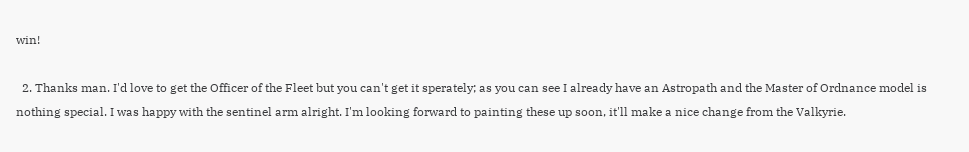win!

  2. Thanks man. I'd love to get the Officer of the Fleet but you can't get it sperately; as you can see I already have an Astropath and the Master of Ordnance model is nothing special. I was happy with the sentinel arm alright. I'm looking forward to painting these up soon, it'll make a nice change from the Valkyrie.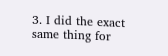3. I did the exact same thing for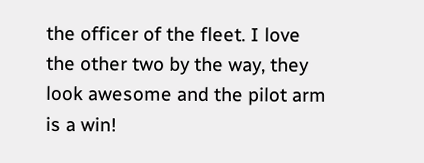the officer of the fleet. I love the other two by the way, they look awesome and the pilot arm is a win!